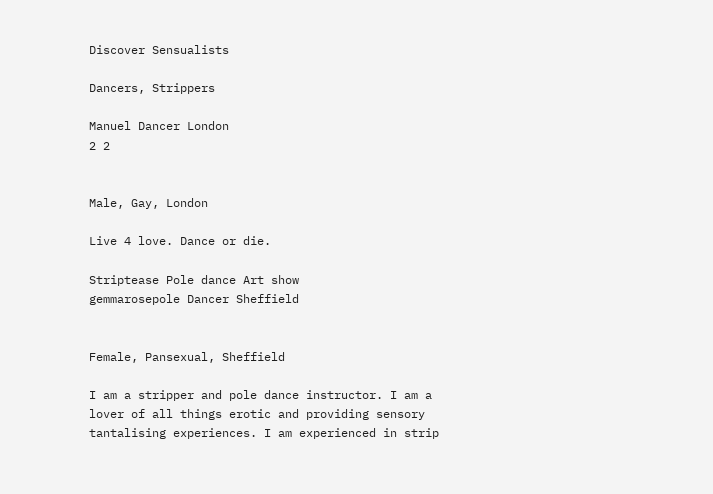Discover Sensualists

Dancers, Strippers

Manuel Dancer London
2 2


Male, Gay, London

Live 4 love. Dance or die.

Striptease Pole dance Art show
gemmarosepole Dancer Sheffield


Female, Pansexual, Sheffield

I am a stripper and pole dance instructor. I am a lover of all things erotic and providing sensory tantalising experiences. I am experienced in strip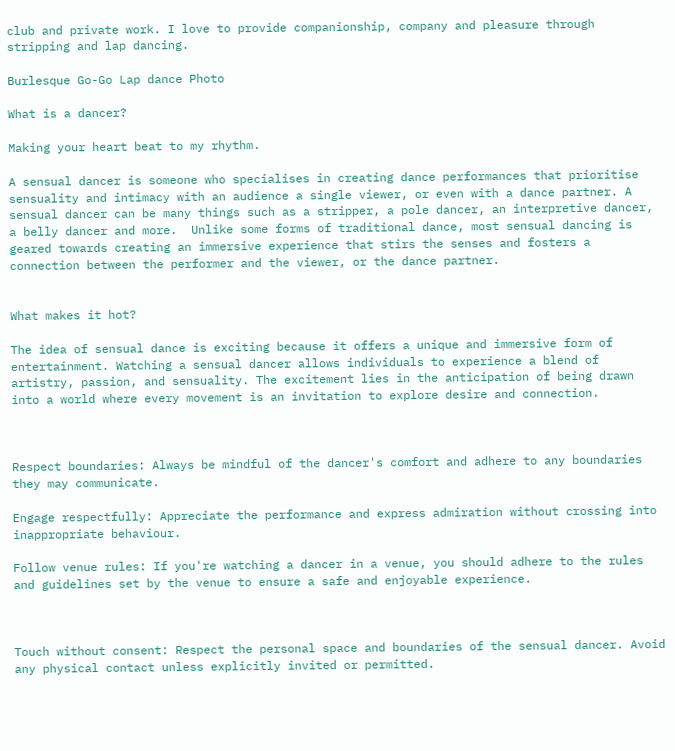club and private work. I love to provide companionship, company and pleasure through stripping and lap dancing.

Burlesque Go-Go Lap dance Photo

What is a dancer?

Making your heart beat to my rhythm.

A sensual dancer is someone who specialises in creating dance performances that prioritise sensuality and intimacy with an audience a single viewer, or even with a dance partner. A sensual dancer can be many things such as a stripper, a pole dancer, an interpretive dancer, a belly dancer and more.  Unlike some forms of traditional dance, most sensual dancing is geared towards creating an immersive experience that stirs the senses and fosters a connection between the performer and the viewer, or the dance partner.


What makes it hot?

The idea of sensual dance is exciting because it offers a unique and immersive form of entertainment. Watching a sensual dancer allows individuals to experience a blend of artistry, passion, and sensuality. The excitement lies in the anticipation of being drawn into a world where every movement is an invitation to explore desire and connection.



Respect boundaries: Always be mindful of the dancer's comfort and adhere to any boundaries they may communicate.

Engage respectfully: Appreciate the performance and express admiration without crossing into inappropriate behaviour.

Follow venue rules: If you're watching a dancer in a venue, you should adhere to the rules and guidelines set by the venue to ensure a safe and enjoyable experience.



Touch without consent: Respect the personal space and boundaries of the sensual dancer. Avoid any physical contact unless explicitly invited or permitted.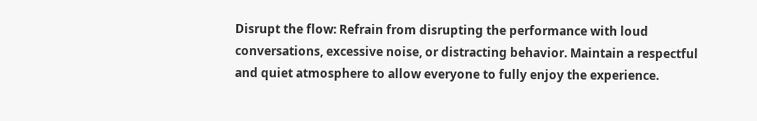Disrupt the flow: Refrain from disrupting the performance with loud conversations, excessive noise, or distracting behavior. Maintain a respectful and quiet atmosphere to allow everyone to fully enjoy the experience.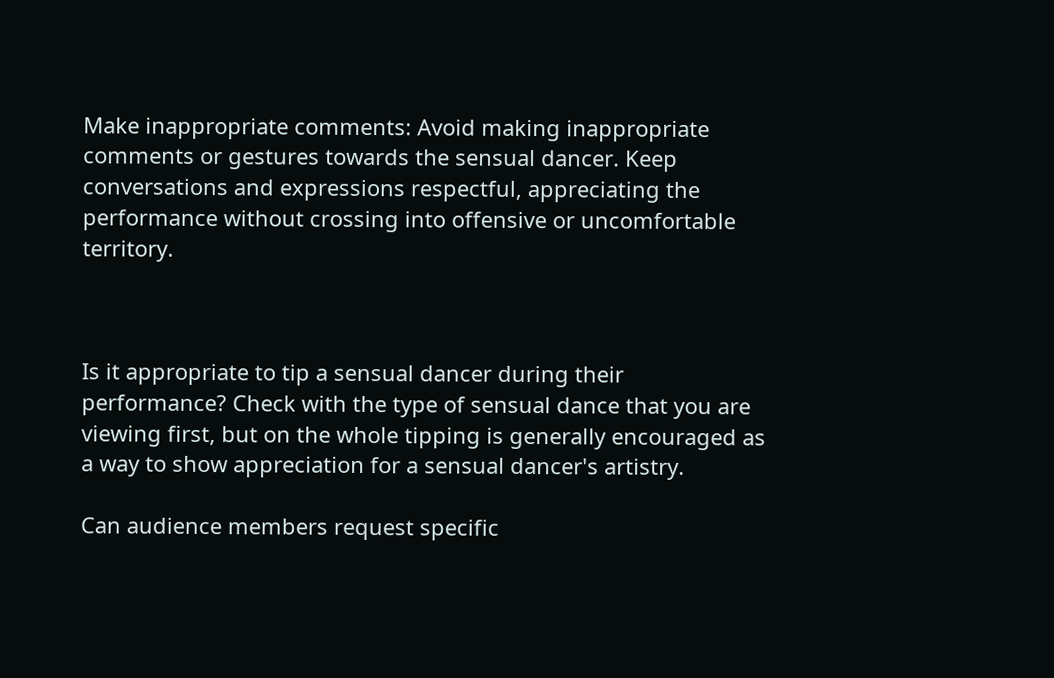Make inappropriate comments: Avoid making inappropriate comments or gestures towards the sensual dancer. Keep conversations and expressions respectful, appreciating the performance without crossing into offensive or uncomfortable territory.



Is it appropriate to tip a sensual dancer during their performance? Check with the type of sensual dance that you are viewing first, but on the whole tipping is generally encouraged as a way to show appreciation for a sensual dancer's artistry.

Can audience members request specific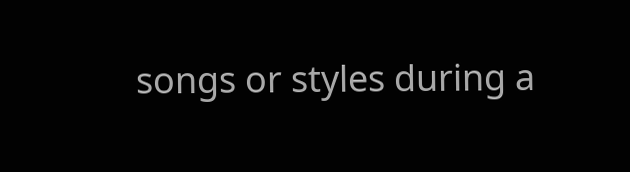songs or styles during a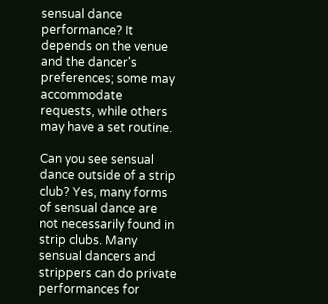sensual dance performance? It depends on the venue and the dancer's preferences; some may accommodate requests, while others may have a set routine.

Can you see sensual dance outside of a strip club? Yes, many forms of sensual dance are not necessarily found in strip clubs. Many sensual dancers and strippers can do private performances for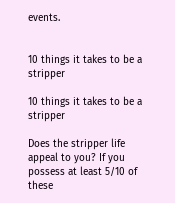events.


10 things it takes to be a stripper

10 things it takes to be a stripper

Does the stripper life appeal to you? If you possess at least 5/10 of these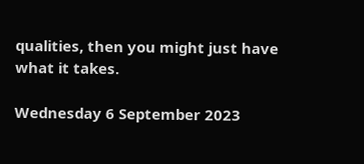qualities, then you might just have what it takes.

Wednesday 6 September 2023